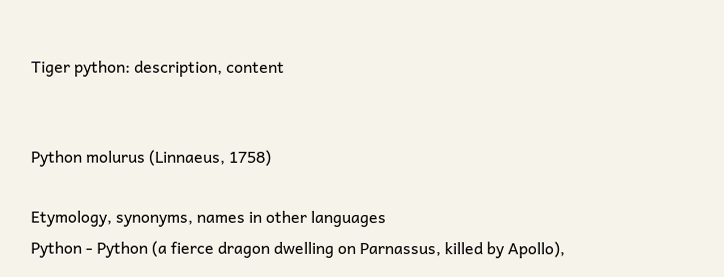Tiger python: description, content


Python molurus (Linnaeus, 1758)

Etymology, synonyms, names in other languages
Python - Python (a fierce dragon dwelling on Parnassus, killed by Apollo),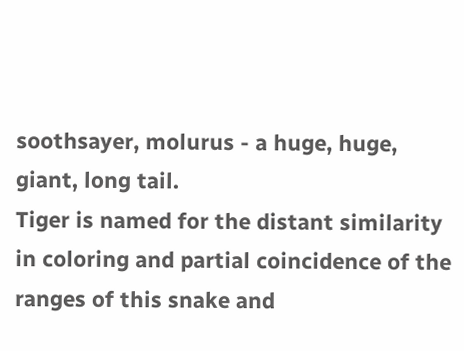soothsayer, molurus - a huge, huge, giant, long tail.
Tiger is named for the distant similarity in coloring and partial coincidence of the ranges of this snake and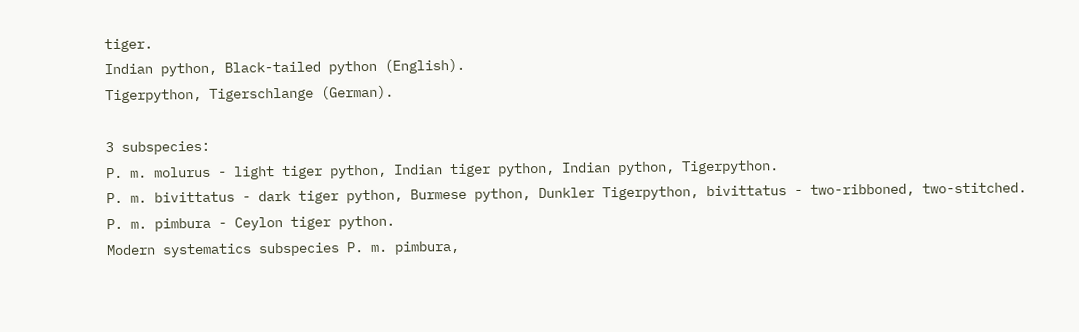tiger.
Indian python, Black-tailed python (English).
Tigerpython, Tigerschlange (German).

3 subspecies:
P. m. molurus - light tiger python, Indian tiger python, Indian python, Tigerpython.
P. m. bivittatus - dark tiger python, Burmese python, Dunkler Tigerpython, bivittatus - two-ribboned, two-stitched.
P. m. pimbura - Ceylon tiger python.
Modern systematics subspecies P. m. pimbura,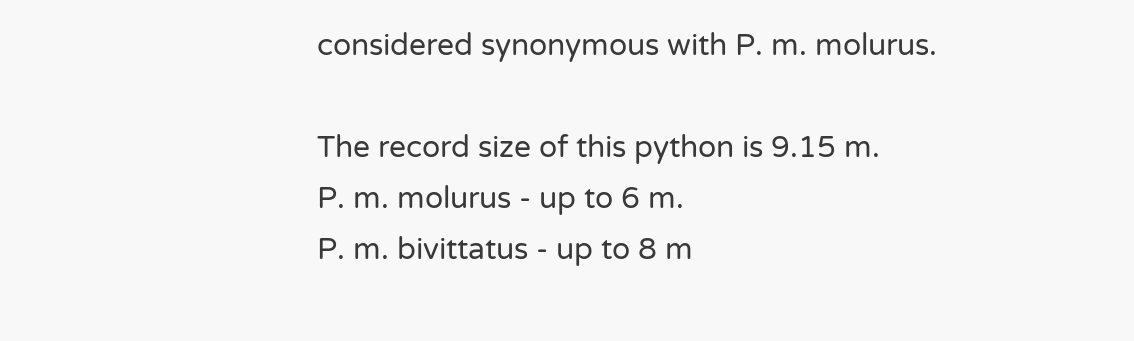considered synonymous with P. m. molurus.

The record size of this python is 9.15 m.
P. m. molurus - up to 6 m.
P. m. bivittatus - up to 8 m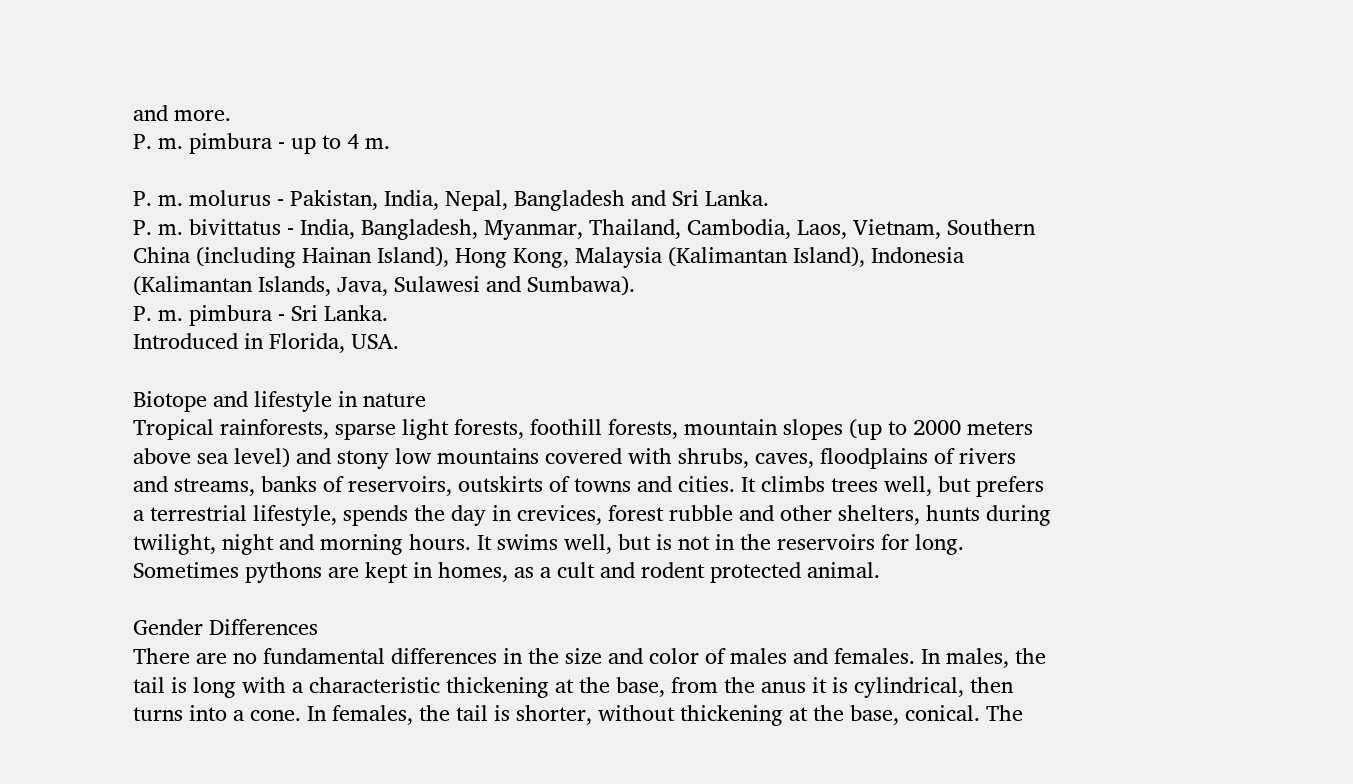and more.
P. m. pimbura - up to 4 m.

P. m. molurus - Pakistan, India, Nepal, Bangladesh and Sri Lanka.
P. m. bivittatus - India, Bangladesh, Myanmar, Thailand, Cambodia, Laos, Vietnam, Southern China (including Hainan Island), Hong Kong, Malaysia (Kalimantan Island), Indonesia (Kalimantan Islands, Java, Sulawesi and Sumbawa).
P. m. pimbura - Sri Lanka.
Introduced in Florida, USA.

Biotope and lifestyle in nature
Tropical rainforests, sparse light forests, foothill forests, mountain slopes (up to 2000 meters above sea level) and stony low mountains covered with shrubs, caves, floodplains of rivers and streams, banks of reservoirs, outskirts of towns and cities. It climbs trees well, but prefers a terrestrial lifestyle, spends the day in crevices, forest rubble and other shelters, hunts during twilight, night and morning hours. It swims well, but is not in the reservoirs for long. Sometimes pythons are kept in homes, as a cult and rodent protected animal.

Gender Differences
There are no fundamental differences in the size and color of males and females. In males, the tail is long with a characteristic thickening at the base, from the anus it is cylindrical, then turns into a cone. In females, the tail is shorter, without thickening at the base, conical. The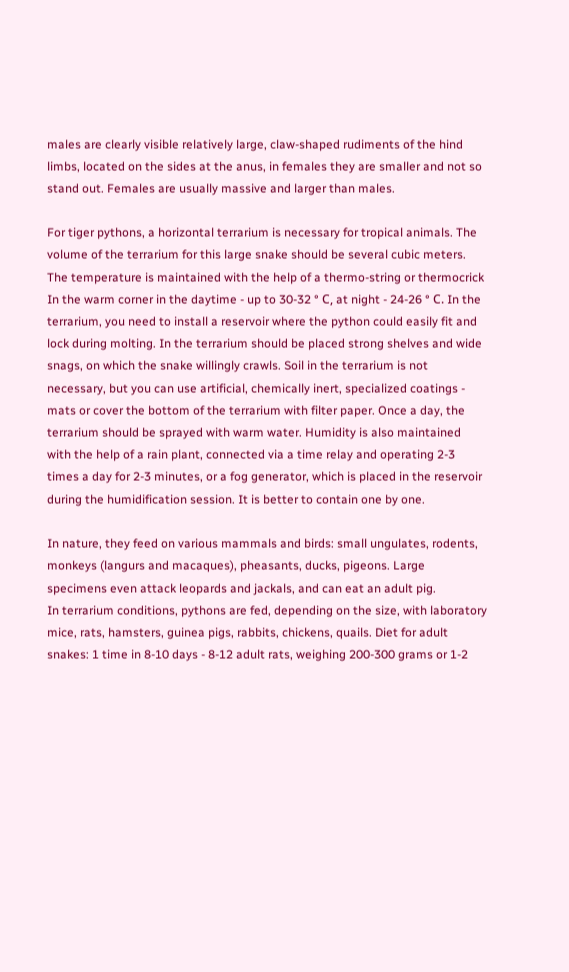males are clearly visible relatively large, claw-shaped rudiments of the hind limbs, located on the sides at the anus, in females they are smaller and not so stand out. Females are usually massive and larger than males.

For tiger pythons, a horizontal terrarium is necessary for tropical animals. The volume of the terrarium for this large snake should be several cubic meters. The temperature is maintained with the help of a thermo-string or thermocrick In the warm corner in the daytime - up to 30-32 ° С, at night - 24-26 ° С. In the terrarium, you need to install a reservoir where the python could easily fit and lock during molting. In the terrarium should be placed strong shelves and wide snags, on which the snake willingly crawls. Soil in the terrarium is not necessary, but you can use artificial, chemically inert, specialized coatings - mats or cover the bottom of the terrarium with filter paper. Once a day, the terrarium should be sprayed with warm water. Humidity is also maintained with the help of a rain plant, connected via a time relay and operating 2-3 times a day for 2-3 minutes, or a fog generator, which is placed in the reservoir during the humidification session. It is better to contain one by one.

In nature, they feed on various mammals and birds: small ungulates, rodents, monkeys (langurs and macaques), pheasants, ducks, pigeons. Large specimens even attack leopards and jackals, and can eat an adult pig.
In terrarium conditions, pythons are fed, depending on the size, with laboratory mice, rats, hamsters, guinea pigs, rabbits, chickens, quails. Diet for adult snakes: 1 time in 8-10 days - 8-12 adult rats, weighing 200-300 grams or 1-2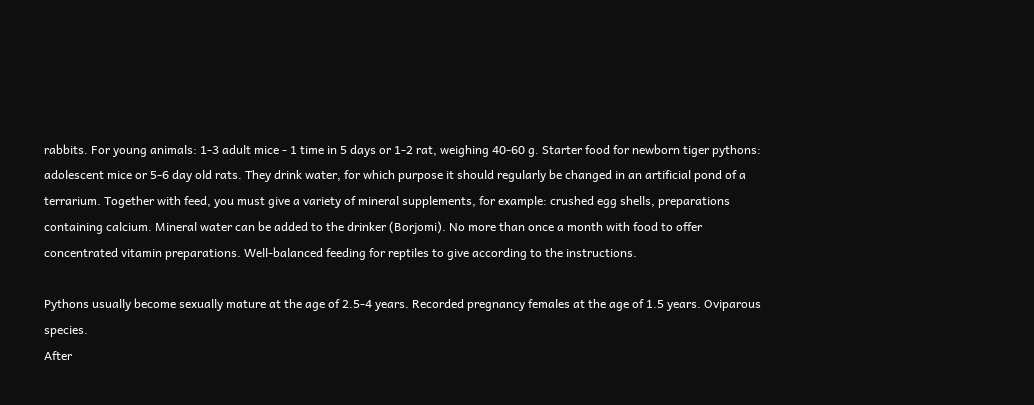rabbits. For young animals: 1-3 adult mice - 1 time in 5 days or 1-2 rat, weighing 40-60 g. Starter food for newborn tiger pythons: adolescent mice or 5-6 day old rats. They drink water, for which purpose it should regularly be changed in an artificial pond of a terrarium. Together with feed, you must give a variety of mineral supplements, for example: crushed egg shells, preparations containing calcium. Mineral water can be added to the drinker (Borjomi). No more than once a month with food to offer concentrated vitamin preparations. Well-balanced feeding for reptiles to give according to the instructions.

Pythons usually become sexually mature at the age of 2.5-4 years. Recorded pregnancy females at the age of 1.5 years. Oviparous species.
After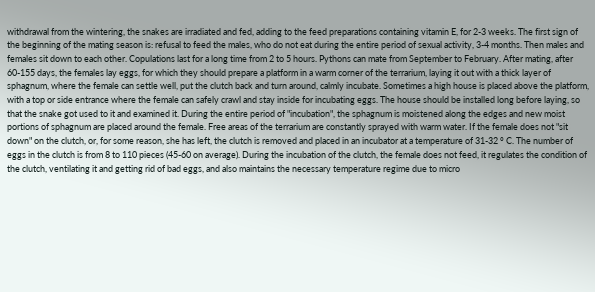withdrawal from the wintering, the snakes are irradiated and fed, adding to the feed preparations containing vitamin E, for 2-3 weeks. The first sign of the beginning of the mating season is: refusal to feed the males, who do not eat during the entire period of sexual activity, 3-4 months. Then males and females sit down to each other. Copulations last for a long time from 2 to 5 hours. Pythons can mate from September to February. After mating, after 60-155 days, the females lay eggs, for which they should prepare a platform in a warm corner of the terrarium, laying it out with a thick layer of sphagnum, where the female can settle well, put the clutch back and turn around, calmly incubate. Sometimes a high house is placed above the platform, with a top or side entrance where the female can safely crawl and stay inside for incubating eggs. The house should be installed long before laying, so that the snake got used to it and examined it. During the entire period of "incubation", the sphagnum is moistened along the edges and new moist portions of sphagnum are placed around the female. Free areas of the terrarium are constantly sprayed with warm water. If the female does not "sit down" on the clutch, or, for some reason, she has left, the clutch is removed and placed in an incubator at a temperature of 31-32 ° C. The number of eggs in the clutch is from 8 to 110 pieces (45-60 on average). During the incubation of the clutch, the female does not feed, it regulates the condition of the clutch, ventilating it and getting rid of bad eggs, and also maintains the necessary temperature regime due to micro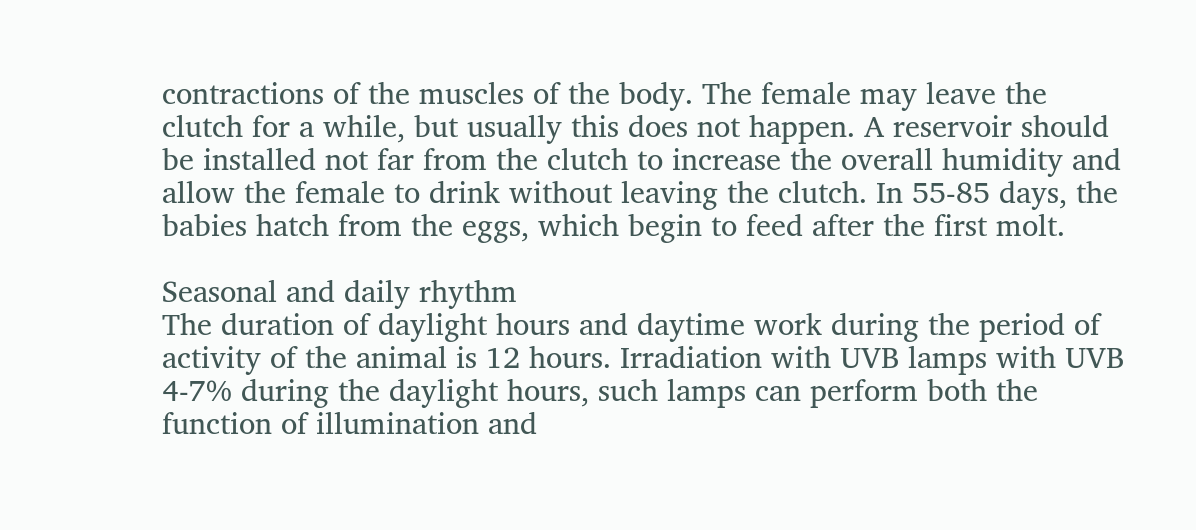contractions of the muscles of the body. The female may leave the clutch for a while, but usually this does not happen. A reservoir should be installed not far from the clutch to increase the overall humidity and allow the female to drink without leaving the clutch. In 55-85 days, the babies hatch from the eggs, which begin to feed after the first molt.

Seasonal and daily rhythm
The duration of daylight hours and daytime work during the period of activity of the animal is 12 hours. Irradiation with UVB lamps with UVB 4-7% during the daylight hours, such lamps can perform both the function of illumination and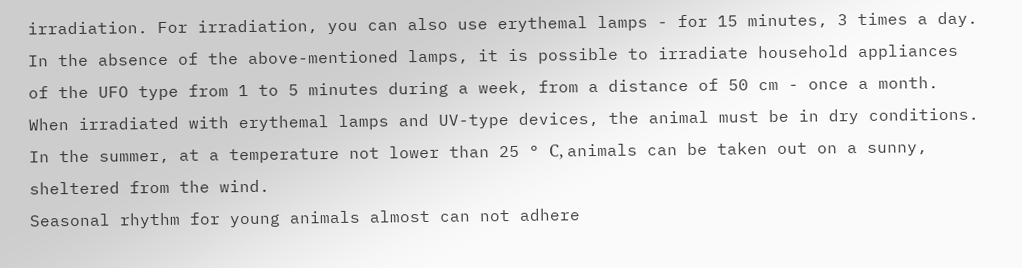irradiation. For irradiation, you can also use erythemal lamps - for 15 minutes, 3 times a day. In the absence of the above-mentioned lamps, it is possible to irradiate household appliances of the UFO type from 1 to 5 minutes during a week, from a distance of 50 cm - once a month. When irradiated with erythemal lamps and UV-type devices, the animal must be in dry conditions. In the summer, at a temperature not lower than 25 ° С, animals can be taken out on a sunny, sheltered from the wind.
Seasonal rhythm for young animals almost can not adhere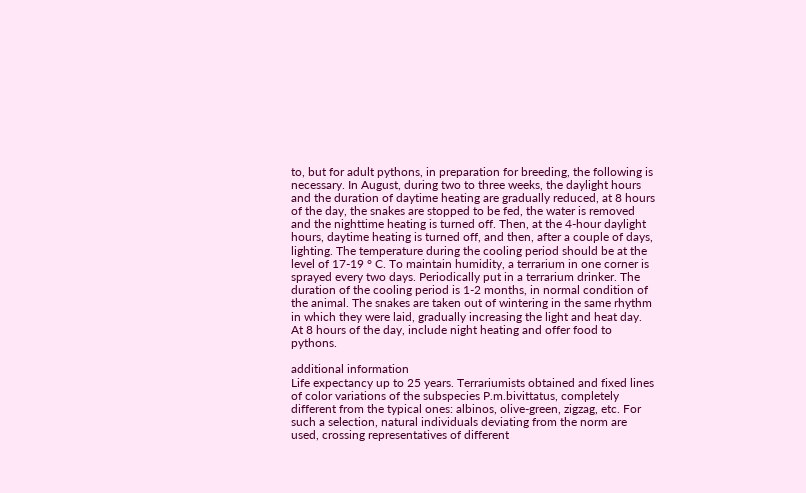to, but for adult pythons, in preparation for breeding, the following is necessary. In August, during two to three weeks, the daylight hours and the duration of daytime heating are gradually reduced, at 8 hours of the day, the snakes are stopped to be fed, the water is removed and the nighttime heating is turned off. Then, at the 4-hour daylight hours, daytime heating is turned off, and then, after a couple of days, lighting. The temperature during the cooling period should be at the level of 17-19 ° C. To maintain humidity, a terrarium in one corner is sprayed every two days. Periodically put in a terrarium drinker. The duration of the cooling period is 1-2 months, in normal condition of the animal. The snakes are taken out of wintering in the same rhythm in which they were laid, gradually increasing the light and heat day. At 8 hours of the day, include night heating and offer food to pythons.

additional information
Life expectancy up to 25 years. Terrariumists obtained and fixed lines of color variations of the subspecies P.m.bivittatus, completely different from the typical ones: albinos, olive-green, zigzag, etc. For such a selection, natural individuals deviating from the norm are used, crossing representatives of different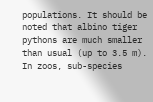populations. It should be noted that albino tiger pythons are much smaller than usual (up to 3.5 m). In zoos, sub-species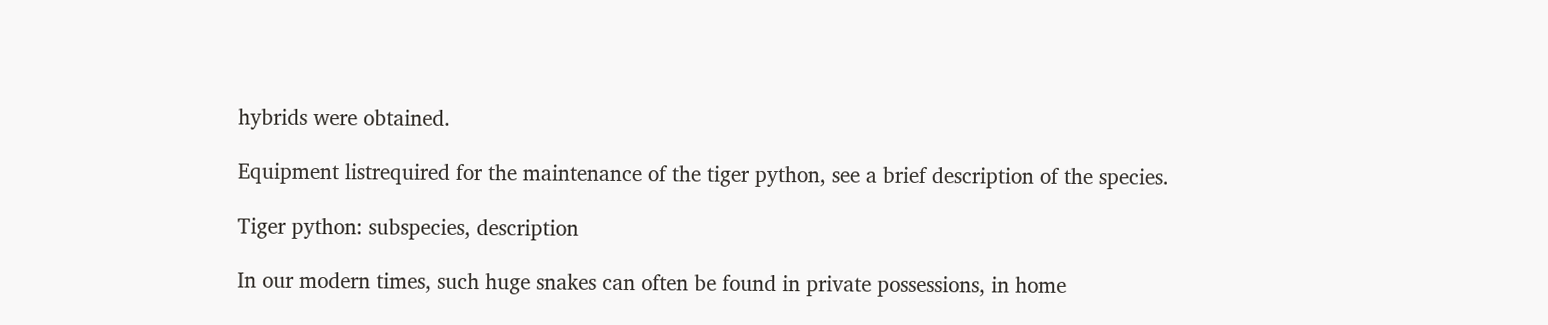hybrids were obtained.

Equipment listrequired for the maintenance of the tiger python, see a brief description of the species.

Tiger python: subspecies, description

In our modern times, such huge snakes can often be found in private possessions, in home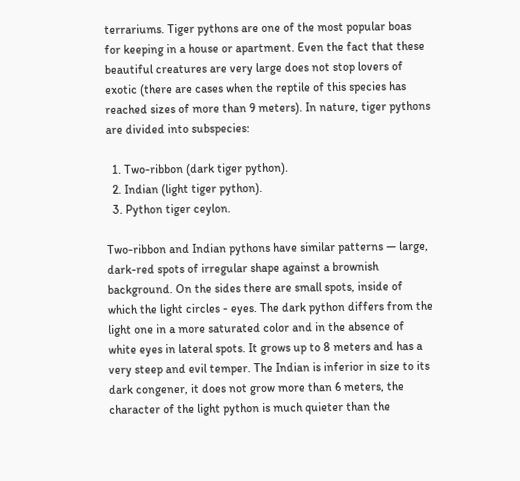terrariums. Tiger pythons are one of the most popular boas for keeping in a house or apartment. Even the fact that these beautiful creatures are very large does not stop lovers of exotic (there are cases when the reptile of this species has reached sizes of more than 9 meters). In nature, tiger pythons are divided into subspecies:

  1. Two-ribbon (dark tiger python).
  2. Indian (light tiger python).
  3. Python tiger ceylon.

Two-ribbon and Indian pythons have similar patterns — large, dark-red spots of irregular shape against a brownish background. On the sides there are small spots, inside of which the light circles - eyes. The dark python differs from the light one in a more saturated color and in the absence of white eyes in lateral spots. It grows up to 8 meters and has a very steep and evil temper. The Indian is inferior in size to its dark congener, it does not grow more than 6 meters, the character of the light python is much quieter than the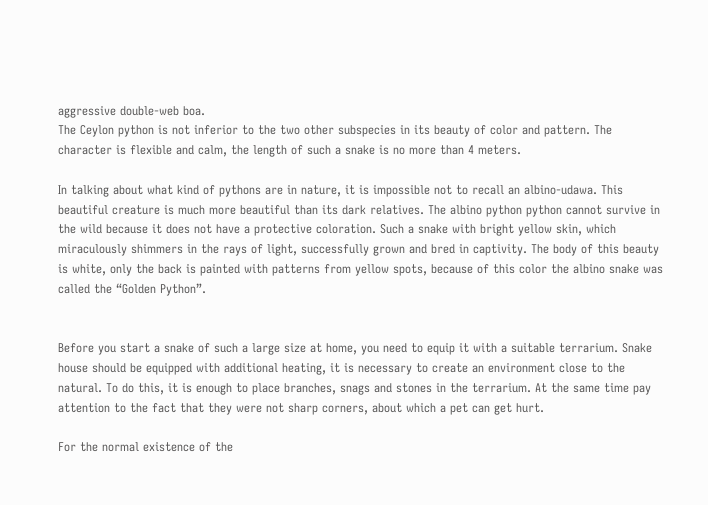aggressive double-web boa.
The Ceylon python is not inferior to the two other subspecies in its beauty of color and pattern. The character is flexible and calm, the length of such a snake is no more than 4 meters.

In talking about what kind of pythons are in nature, it is impossible not to recall an albino-udawa. This beautiful creature is much more beautiful than its dark relatives. The albino python python cannot survive in the wild because it does not have a protective coloration. Such a snake with bright yellow skin, which miraculously shimmers in the rays of light, successfully grown and bred in captivity. The body of this beauty is white, only the back is painted with patterns from yellow spots, because of this color the albino snake was called the “Golden Python”.


Before you start a snake of such a large size at home, you need to equip it with a suitable terrarium. Snake house should be equipped with additional heating, it is necessary to create an environment close to the natural. To do this, it is enough to place branches, snags and stones in the terrarium. At the same time pay attention to the fact that they were not sharp corners, about which a pet can get hurt.

For the normal existence of the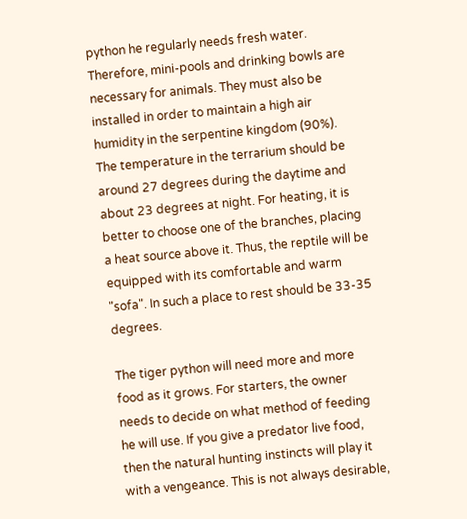python he regularly needs fresh water. Therefore, mini-pools and drinking bowls are necessary for animals. They must also be installed in order to maintain a high air humidity in the serpentine kingdom (90%). The temperature in the terrarium should be around 27 degrees during the daytime and about 23 degrees at night. For heating, it is better to choose one of the branches, placing a heat source above it. Thus, the reptile will be equipped with its comfortable and warm "sofa". In such a place to rest should be 33-35 degrees.

The tiger python will need more and more food as it grows. For starters, the owner needs to decide on what method of feeding he will use. If you give a predator live food, then the natural hunting instincts will play it with a vengeance. This is not always desirable,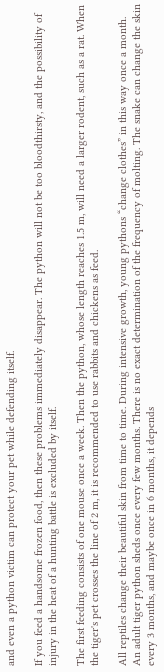and even a python victim can protect your pet while defending itself.

If you feed a handsome frozen food, then these problems immediately disappear. The python will not be too bloodthirsty, and the possibility of injury in the heat of a hunting battle is excluded by itself.

The first feeding consists of one mouse once a week. Then the python, whose length reaches 1.5 m, will need a larger rodent, such as a rat. When the tiger's pet crosses the line of 2 m, it is recommended to use rabbits and chickens as feed.

All reptiles change their beautiful skin from time to time. During intensive growth, young pythons “change clothes” in this way once a month. An adult tiger python sheds once every few months. There is no exact determination of the frequency of molting. The snake can change the skin every 3 months, and maybe once in 6 months, it depends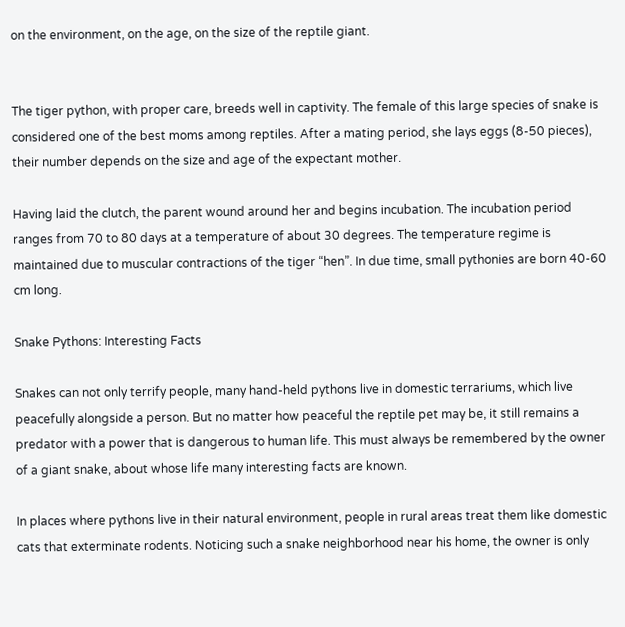on the environment, on the age, on the size of the reptile giant.


The tiger python, with proper care, breeds well in captivity. The female of this large species of snake is considered one of the best moms among reptiles. After a mating period, she lays eggs (8-50 pieces), their number depends on the size and age of the expectant mother.

Having laid the clutch, the parent wound around her and begins incubation. The incubation period ranges from 70 to 80 days at a temperature of about 30 degrees. The temperature regime is maintained due to muscular contractions of the tiger “hen”. In due time, small pythonies are born 40-60 cm long.

Snake Pythons: Interesting Facts

Snakes can not only terrify people, many hand-held pythons live in domestic terrariums, which live peacefully alongside a person. But no matter how peaceful the reptile pet may be, it still remains a predator with a power that is dangerous to human life. This must always be remembered by the owner of a giant snake, about whose life many interesting facts are known.

In places where pythons live in their natural environment, people in rural areas treat them like domestic cats that exterminate rodents. Noticing such a snake neighborhood near his home, the owner is only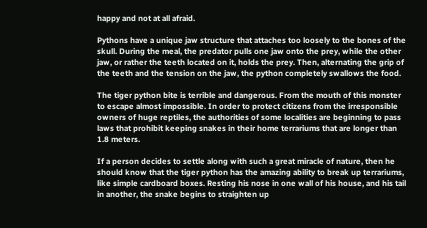happy and not at all afraid.

Pythons have a unique jaw structure that attaches too loosely to the bones of the skull. During the meal, the predator pulls one jaw onto the prey, while the other jaw, or rather the teeth located on it, holds the prey. Then, alternating the grip of the teeth and the tension on the jaw, the python completely swallows the food.

The tiger python bite is terrible and dangerous. From the mouth of this monster to escape almost impossible. In order to protect citizens from the irresponsible owners of huge reptiles, the authorities of some localities are beginning to pass laws that prohibit keeping snakes in their home terrariums that are longer than 1.8 meters.

If a person decides to settle along with such a great miracle of nature, then he should know that the tiger python has the amazing ability to break up terrariums, like simple cardboard boxes. Resting his nose in one wall of his house, and his tail in another, the snake begins to straighten up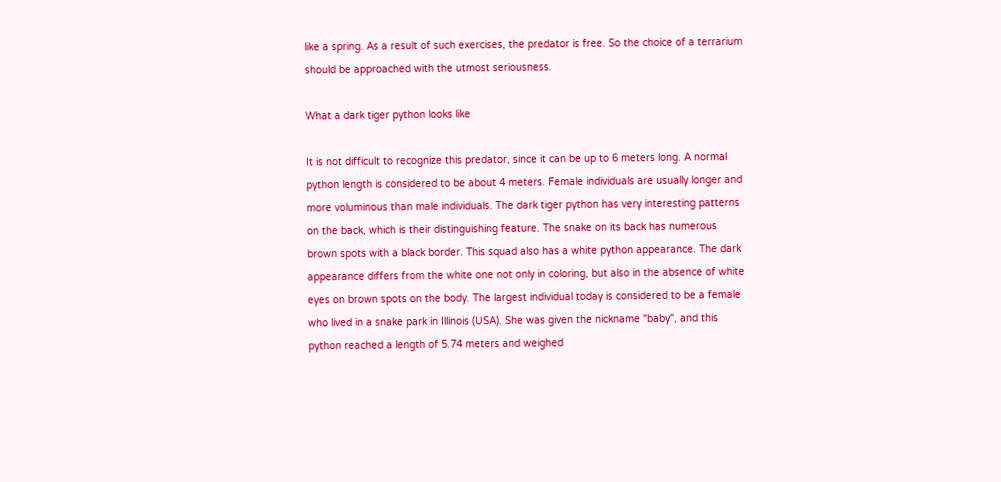like a spring. As a result of such exercises, the predator is free. So the choice of a terrarium should be approached with the utmost seriousness.

What a dark tiger python looks like

It is not difficult to recognize this predator, since it can be up to 6 meters long. A normal python length is considered to be about 4 meters. Female individuals are usually longer and more voluminous than male individuals. The dark tiger python has very interesting patterns on the back, which is their distinguishing feature. The snake on its back has numerous brown spots with a black border. This squad also has a white python appearance. The dark appearance differs from the white one not only in coloring, but also in the absence of white eyes on brown spots on the body. The largest individual today is considered to be a female who lived in a snake park in Illinois (USA). She was given the nickname "baby", and this python reached a length of 5.74 meters and weighed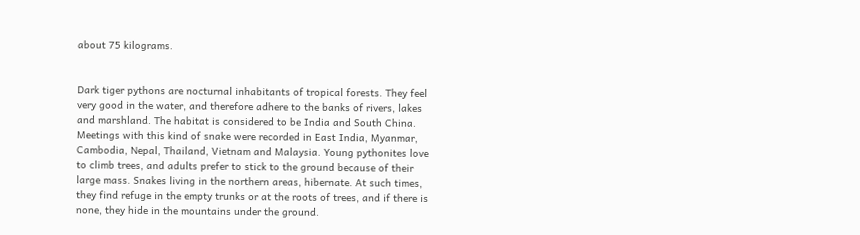about 75 kilograms.


Dark tiger pythons are nocturnal inhabitants of tropical forests. They feel very good in the water, and therefore adhere to the banks of rivers, lakes and marshland. The habitat is considered to be India and South China. Meetings with this kind of snake were recorded in East India, Myanmar, Cambodia, Nepal, Thailand, Vietnam and Malaysia. Young pythonites love to climb trees, and adults prefer to stick to the ground because of their large mass. Snakes living in the northern areas, hibernate. At such times, they find refuge in the empty trunks or at the roots of trees, and if there is none, they hide in the mountains under the ground.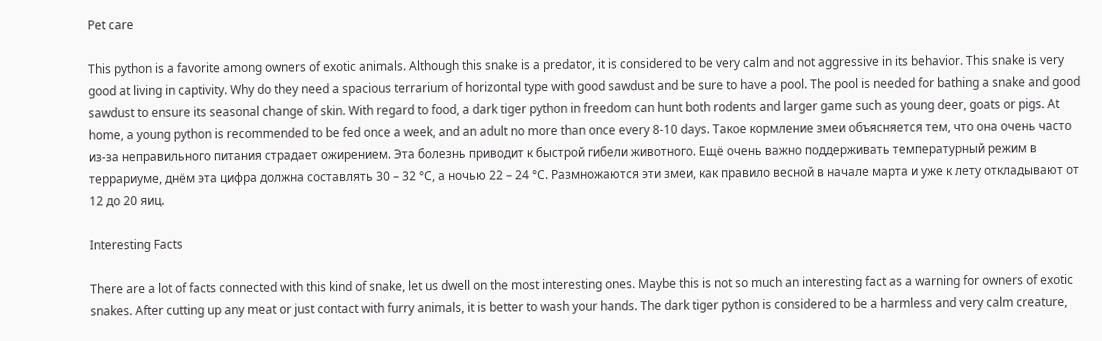Pet care

This python is a favorite among owners of exotic animals. Although this snake is a predator, it is considered to be very calm and not aggressive in its behavior. This snake is very good at living in captivity. Why do they need a spacious terrarium of horizontal type with good sawdust and be sure to have a pool. The pool is needed for bathing a snake and good sawdust to ensure its seasonal change of skin. With regard to food, a dark tiger python in freedom can hunt both rodents and larger game such as young deer, goats or pigs. At home, a young python is recommended to be fed once a week, and an adult no more than once every 8-10 days. Такое кормление змеи объясняется тем, что она очень часто из-за неправильного питания страдает ожирением. Эта болезнь приводит к быстрой гибели животного. Ещё очень важно поддерживать температурный режим в террариуме, днём эта цифра должна составлять 30 – 32 °С, а ночью 22 – 24 °С. Размножаются эти змеи, как правило весной в начале марта и уже к лету откладывают от 12 до 20 яиц.

Interesting Facts

There are a lot of facts connected with this kind of snake, let us dwell on the most interesting ones. Maybe this is not so much an interesting fact as a warning for owners of exotic snakes. After cutting up any meat or just contact with furry animals, it is better to wash your hands. The dark tiger python is considered to be a harmless and very calm creature,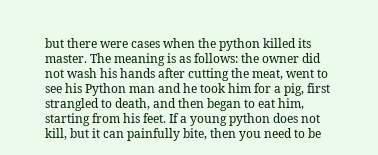but there were cases when the python killed its master. The meaning is as follows: the owner did not wash his hands after cutting the meat, went to see his Python man and he took him for a pig, first strangled to death, and then began to eat him, starting from his feet. If a young python does not kill, but it can painfully bite, then you need to be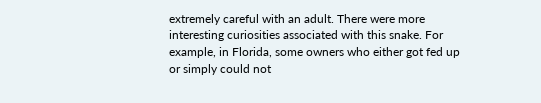extremely careful with an adult. There were more interesting curiosities associated with this snake. For example, in Florida, some owners who either got fed up or simply could not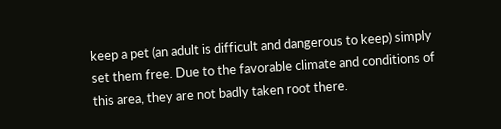keep a pet (an adult is difficult and dangerous to keep) simply set them free. Due to the favorable climate and conditions of this area, they are not badly taken root there.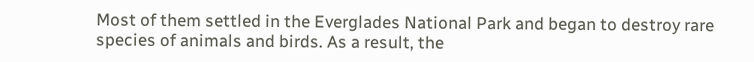Most of them settled in the Everglades National Park and began to destroy rare species of animals and birds. As a result, the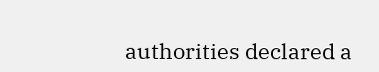authorities declared a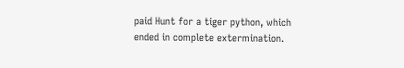paid Hunt for a tiger python, which ended in complete extermination.